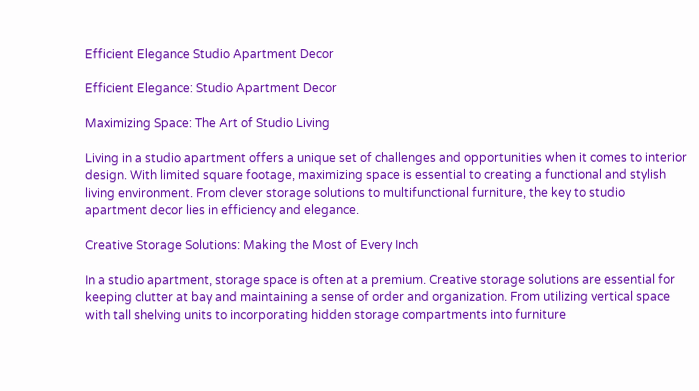Efficient Elegance Studio Apartment Decor

Efficient Elegance: Studio Apartment Decor

Maximizing Space: The Art of Studio Living

Living in a studio apartment offers a unique set of challenges and opportunities when it comes to interior design. With limited square footage, maximizing space is essential to creating a functional and stylish living environment. From clever storage solutions to multifunctional furniture, the key to studio apartment decor lies in efficiency and elegance.

Creative Storage Solutions: Making the Most of Every Inch

In a studio apartment, storage space is often at a premium. Creative storage solutions are essential for keeping clutter at bay and maintaining a sense of order and organization. From utilizing vertical space with tall shelving units to incorporating hidden storage compartments into furniture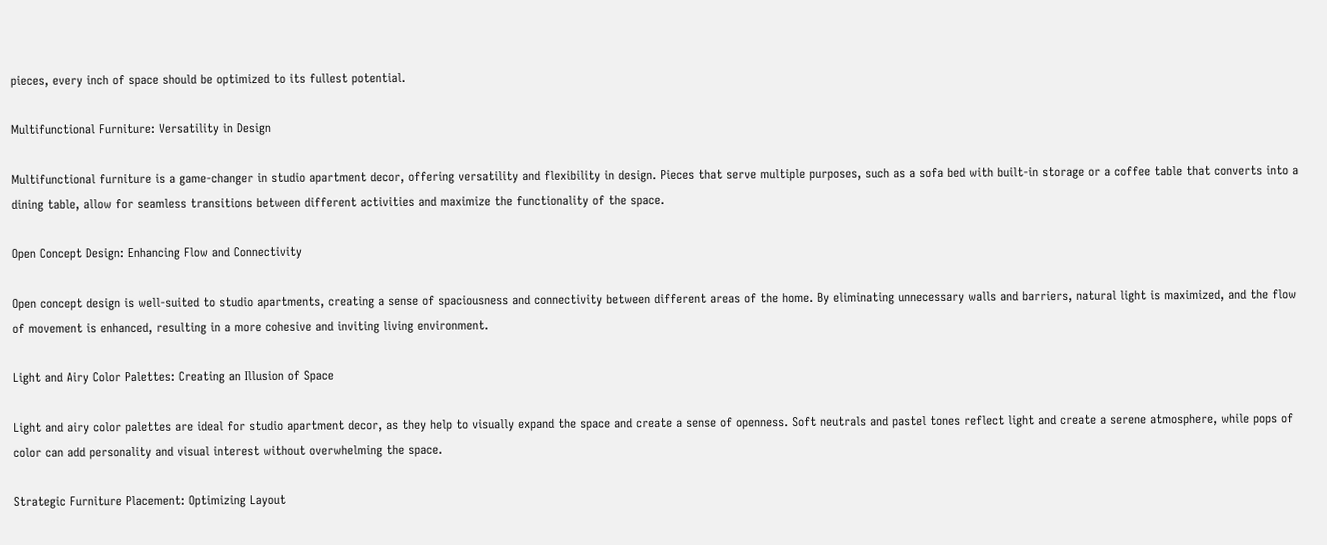pieces, every inch of space should be optimized to its fullest potential.

Multifunctional Furniture: Versatility in Design

Multifunctional furniture is a game-changer in studio apartment decor, offering versatility and flexibility in design. Pieces that serve multiple purposes, such as a sofa bed with built-in storage or a coffee table that converts into a dining table, allow for seamless transitions between different activities and maximize the functionality of the space.

Open Concept Design: Enhancing Flow and Connectivity

Open concept design is well-suited to studio apartments, creating a sense of spaciousness and connectivity between different areas of the home. By eliminating unnecessary walls and barriers, natural light is maximized, and the flow of movement is enhanced, resulting in a more cohesive and inviting living environment.

Light and Airy Color Palettes: Creating an Illusion of Space

Light and airy color palettes are ideal for studio apartment decor, as they help to visually expand the space and create a sense of openness. Soft neutrals and pastel tones reflect light and create a serene atmosphere, while pops of color can add personality and visual interest without overwhelming the space.

Strategic Furniture Placement: Optimizing Layout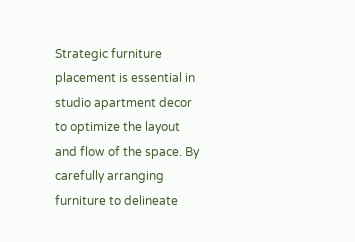Strategic furniture placement is essential in studio apartment decor to optimize the layout and flow of the space. By carefully arranging furniture to delineate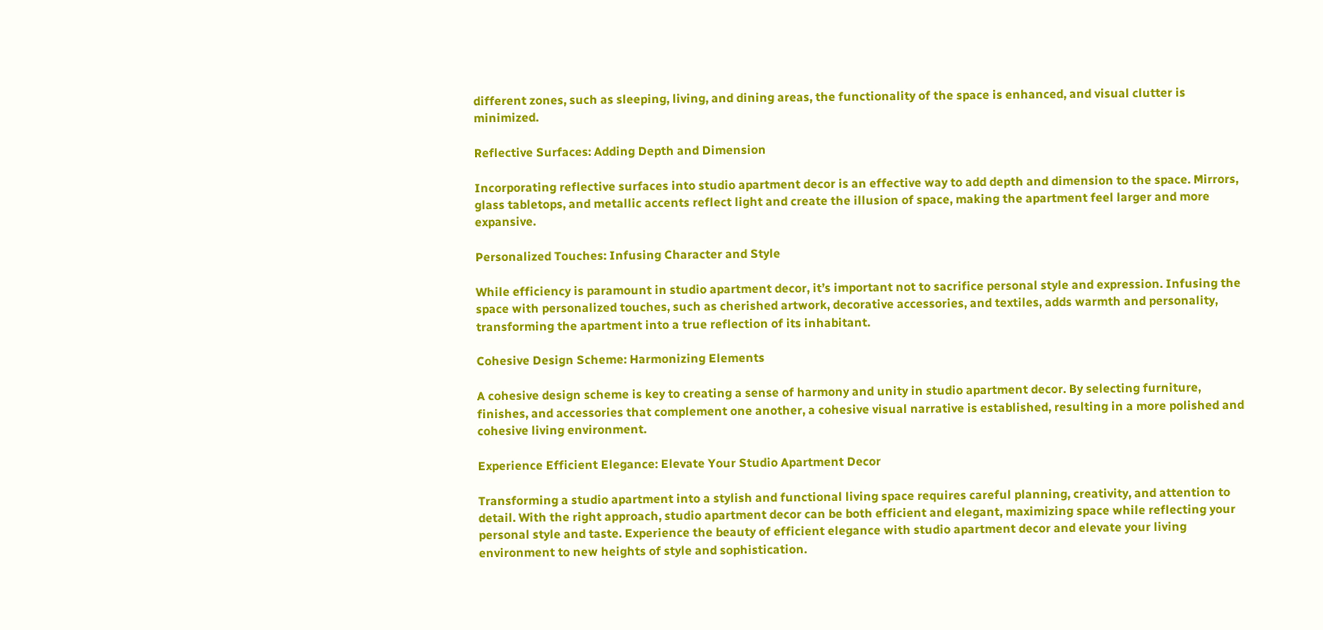different zones, such as sleeping, living, and dining areas, the functionality of the space is enhanced, and visual clutter is minimized.

Reflective Surfaces: Adding Depth and Dimension

Incorporating reflective surfaces into studio apartment decor is an effective way to add depth and dimension to the space. Mirrors, glass tabletops, and metallic accents reflect light and create the illusion of space, making the apartment feel larger and more expansive.

Personalized Touches: Infusing Character and Style

While efficiency is paramount in studio apartment decor, it’s important not to sacrifice personal style and expression. Infusing the space with personalized touches, such as cherished artwork, decorative accessories, and textiles, adds warmth and personality, transforming the apartment into a true reflection of its inhabitant.

Cohesive Design Scheme: Harmonizing Elements

A cohesive design scheme is key to creating a sense of harmony and unity in studio apartment decor. By selecting furniture, finishes, and accessories that complement one another, a cohesive visual narrative is established, resulting in a more polished and cohesive living environment.

Experience Efficient Elegance: Elevate Your Studio Apartment Decor

Transforming a studio apartment into a stylish and functional living space requires careful planning, creativity, and attention to detail. With the right approach, studio apartment decor can be both efficient and elegant, maximizing space while reflecting your personal style and taste. Experience the beauty of efficient elegance with studio apartment decor and elevate your living environment to new heights of style and sophistication.